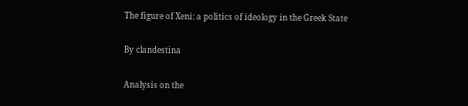The figure of Xeni: a politics of ideology in the Greek State

By clandestina

Analysis on the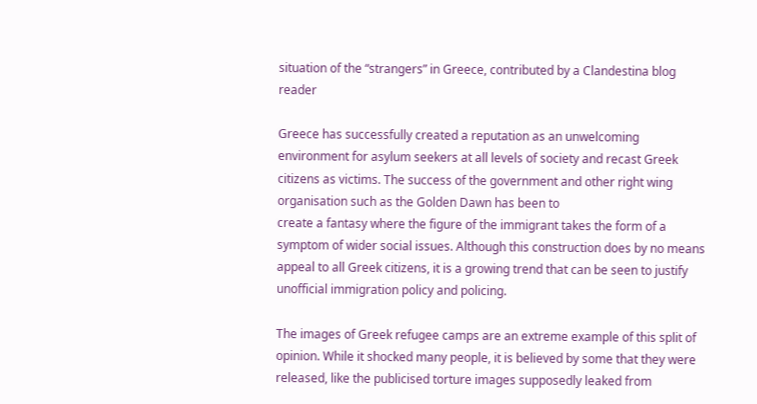situation of the “strangers” in Greece, contributed by a Clandestina blog reader

Greece has successfully created a reputation as an unwelcoming
environment for asylum seekers at all levels of society and recast Greek citizens as victims. The success of the government and other right wing organisation such as the Golden Dawn has been to
create a fantasy where the figure of the immigrant takes the form of a symptom of wider social issues. Although this construction does by no means appeal to all Greek citizens, it is a growing trend that can be seen to justify unofficial immigration policy and policing.

The images of Greek refugee camps are an extreme example of this split of opinion. While it shocked many people, it is believed by some that they were released, like the publicised torture images supposedly leaked from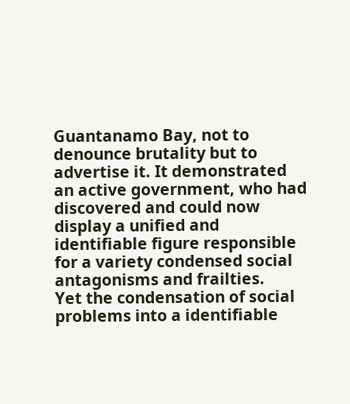Guantanamo Bay, not to denounce brutality but to advertise it. It demonstrated an active government, who had discovered and could now display a unified and identifiable figure responsible for a variety condensed social antagonisms and frailties.
Yet the condensation of social problems into a identifiable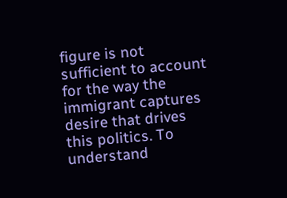figure is not sufficient to account for the way the immigrant captures desire that drives this politics. To understand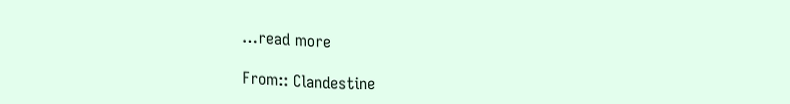…read more

From:: Clandestine